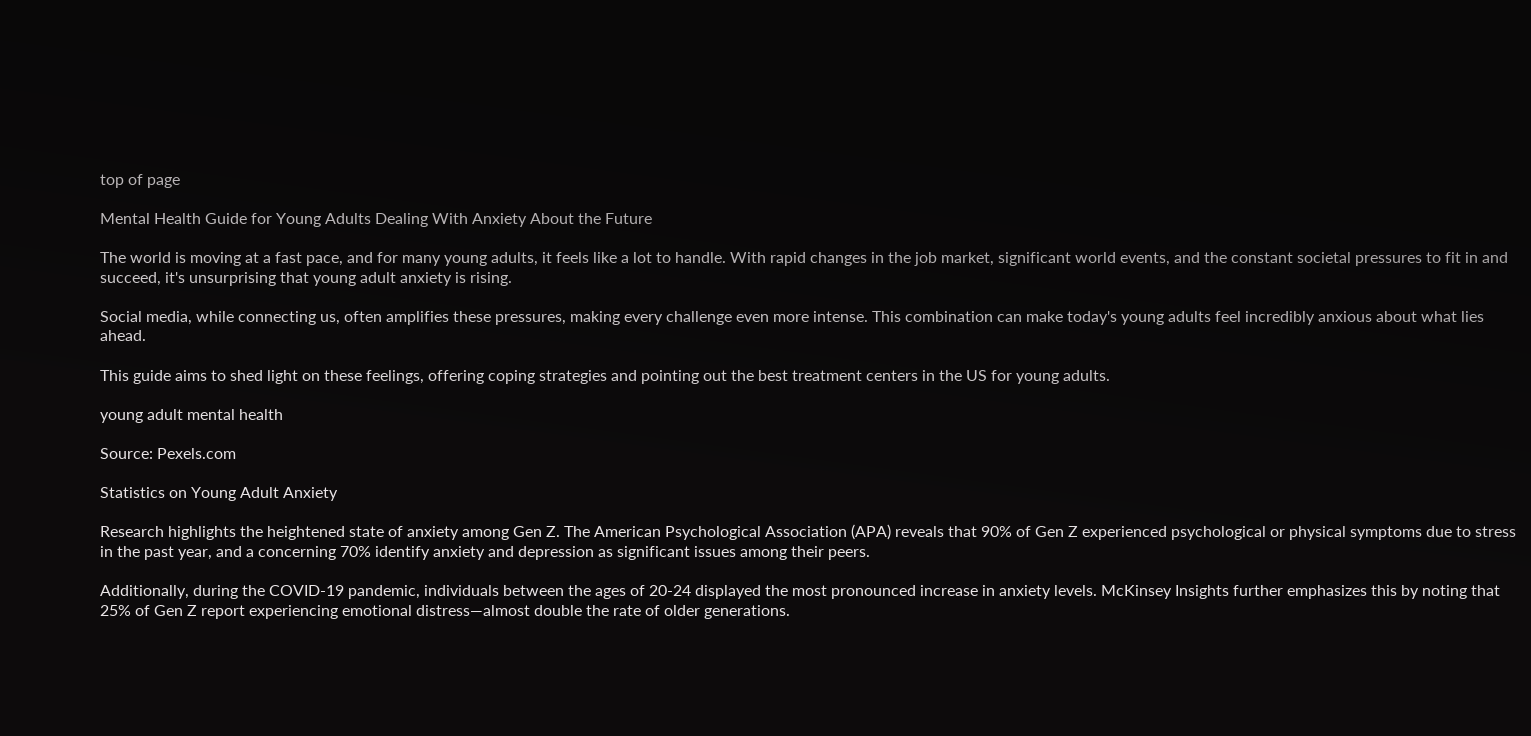top of page

Mental Health Guide for Young Adults Dealing With Anxiety About the Future

The world is moving at a fast pace, and for many young adults, it feels like a lot to handle. With rapid changes in the job market, significant world events, and the constant societal pressures to fit in and succeed, it's unsurprising that young adult anxiety is rising.

Social media, while connecting us, often amplifies these pressures, making every challenge even more intense. This combination can make today's young adults feel incredibly anxious about what lies ahead.

This guide aims to shed light on these feelings, offering coping strategies and pointing out the best treatment centers in the US for young adults.

young adult mental health

Source: Pexels.com

Statistics on Young Adult Anxiety

Research highlights the heightened state of anxiety among Gen Z. The American Psychological Association (APA) reveals that 90% of Gen Z experienced psychological or physical symptoms due to stress in the past year, and a concerning 70% identify anxiety and depression as significant issues among their peers.

Additionally, during the COVID-19 pandemic, individuals between the ages of 20-24 displayed the most pronounced increase in anxiety levels. McKinsey Insights further emphasizes this by noting that 25% of Gen Z report experiencing emotional distress—almost double the rate of older generations.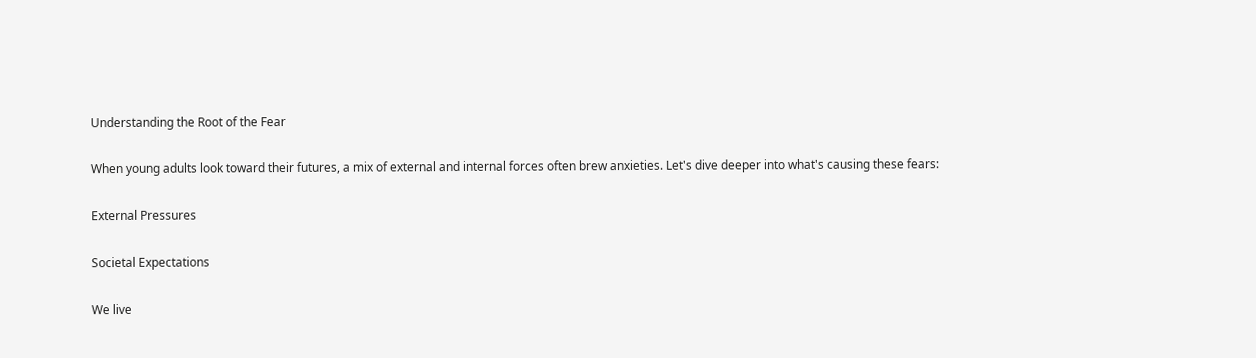Understanding the Root of the Fear

When young adults look toward their futures, a mix of external and internal forces often brew anxieties. Let's dive deeper into what's causing these fears:

External Pressures

Societal Expectations

We live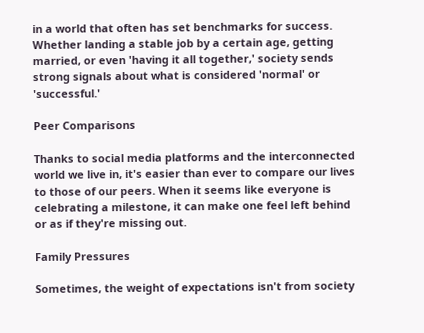in a world that often has set benchmarks for success. Whether landing a stable job by a certain age, getting married, or even 'having it all together,' society sends strong signals about what is considered 'normal' or 'successful.'

Peer Comparisons

Thanks to social media platforms and the interconnected world we live in, it's easier than ever to compare our lives to those of our peers. When it seems like everyone is celebrating a milestone, it can make one feel left behind or as if they're missing out.

Family Pressures

Sometimes, the weight of expectations isn't from society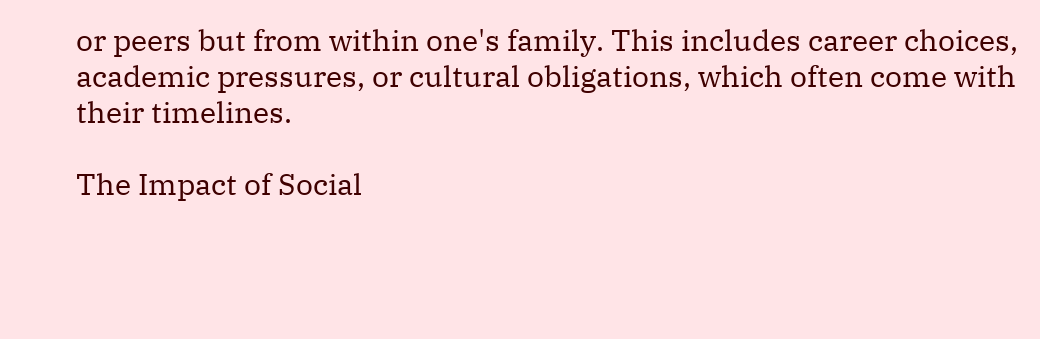or peers but from within one's family. This includes career choices, academic pressures, or cultural obligations, which often come with their timelines.

The Impact of Social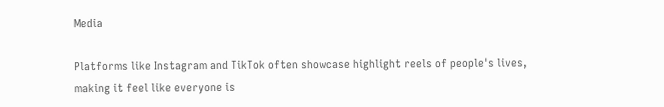Media

Platforms like Instagram and TikTok often showcase highlight reels of people's lives, making it feel like everyone is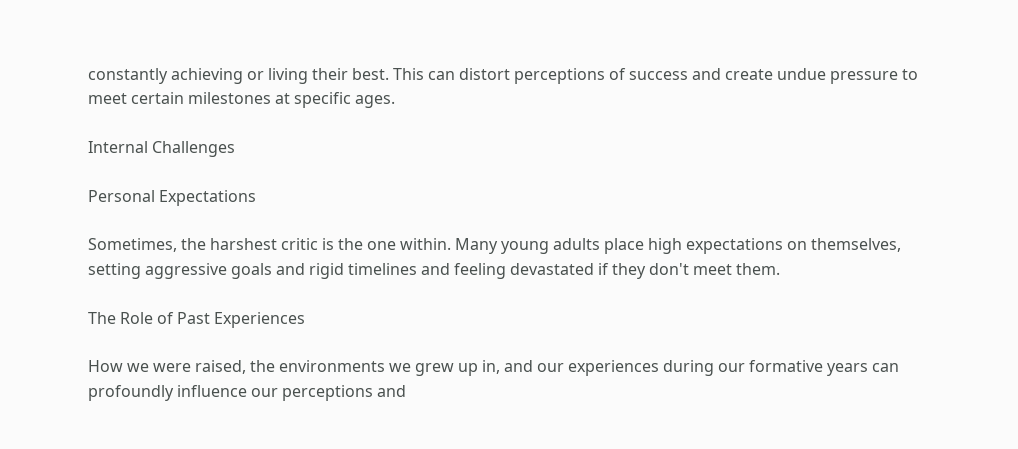constantly achieving or living their best. This can distort perceptions of success and create undue pressure to meet certain milestones at specific ages.

Internal Challenges

Personal Expectations

Sometimes, the harshest critic is the one within. Many young adults place high expectations on themselves, setting aggressive goals and rigid timelines and feeling devastated if they don't meet them.

The Role of Past Experiences

How we were raised, the environments we grew up in, and our experiences during our formative years can profoundly influence our perceptions and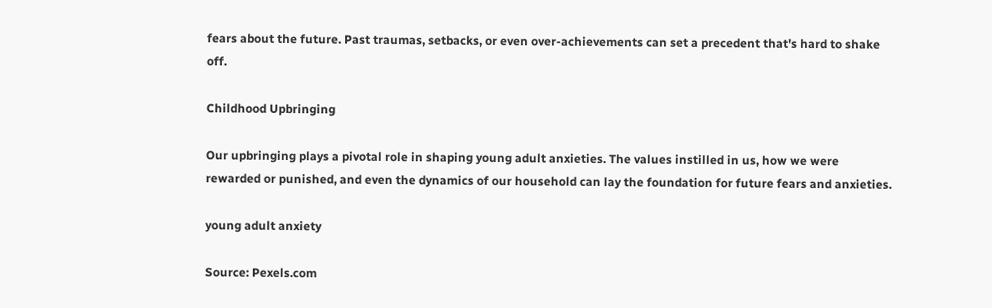fears about the future. Past traumas, setbacks, or even over-achievements can set a precedent that's hard to shake off.

Childhood Upbringing

Our upbringing plays a pivotal role in shaping young adult anxieties. The values instilled in us, how we were rewarded or punished, and even the dynamics of our household can lay the foundation for future fears and anxieties.

young adult anxiety

Source: Pexels.com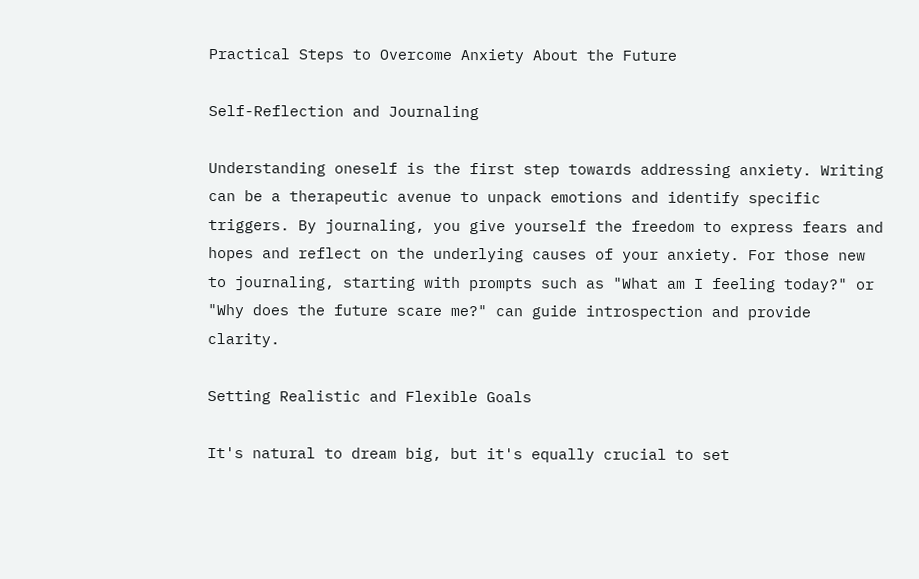Practical Steps to Overcome Anxiety About the Future

Self-Reflection and Journaling

Understanding oneself is the first step towards addressing anxiety. Writing can be a therapeutic avenue to unpack emotions and identify specific triggers. By journaling, you give yourself the freedom to express fears and hopes and reflect on the underlying causes of your anxiety. For those new to journaling, starting with prompts such as "What am I feeling today?" or "Why does the future scare me?" can guide introspection and provide clarity.

Setting Realistic and Flexible Goals

It's natural to dream big, but it's equally crucial to set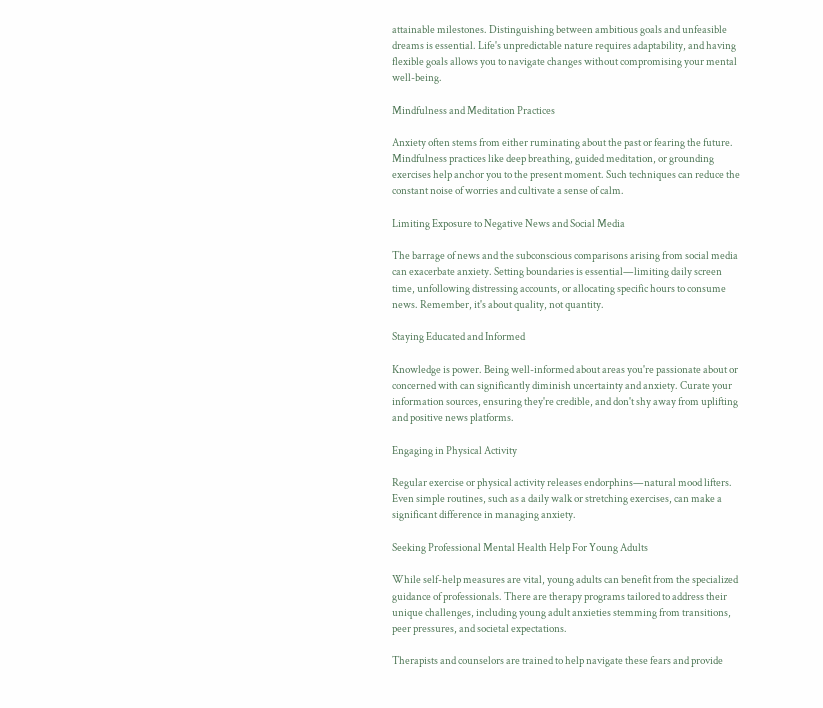attainable milestones. Distinguishing between ambitious goals and unfeasible dreams is essential. Life's unpredictable nature requires adaptability, and having flexible goals allows you to navigate changes without compromising your mental well-being.

Mindfulness and Meditation Practices

Anxiety often stems from either ruminating about the past or fearing the future. Mindfulness practices like deep breathing, guided meditation, or grounding exercises help anchor you to the present moment. Such techniques can reduce the constant noise of worries and cultivate a sense of calm.

Limiting Exposure to Negative News and Social Media

The barrage of news and the subconscious comparisons arising from social media can exacerbate anxiety. Setting boundaries is essential—limiting daily screen time, unfollowing distressing accounts, or allocating specific hours to consume news. Remember, it's about quality, not quantity.

Staying Educated and Informed

Knowledge is power. Being well-informed about areas you're passionate about or concerned with can significantly diminish uncertainty and anxiety. Curate your information sources, ensuring they're credible, and don't shy away from uplifting and positive news platforms.

Engaging in Physical Activity

Regular exercise or physical activity releases endorphins—natural mood lifters. Even simple routines, such as a daily walk or stretching exercises, can make a significant difference in managing anxiety.

Seeking Professional Mental Health Help For Young Adults

While self-help measures are vital, young adults can benefit from the specialized guidance of professionals. There are therapy programs tailored to address their unique challenges, including young adult anxieties stemming from transitions, peer pressures, and societal expectations.

Therapists and counselors are trained to help navigate these fears and provide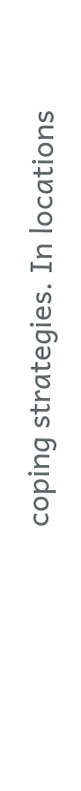coping strategies. In locations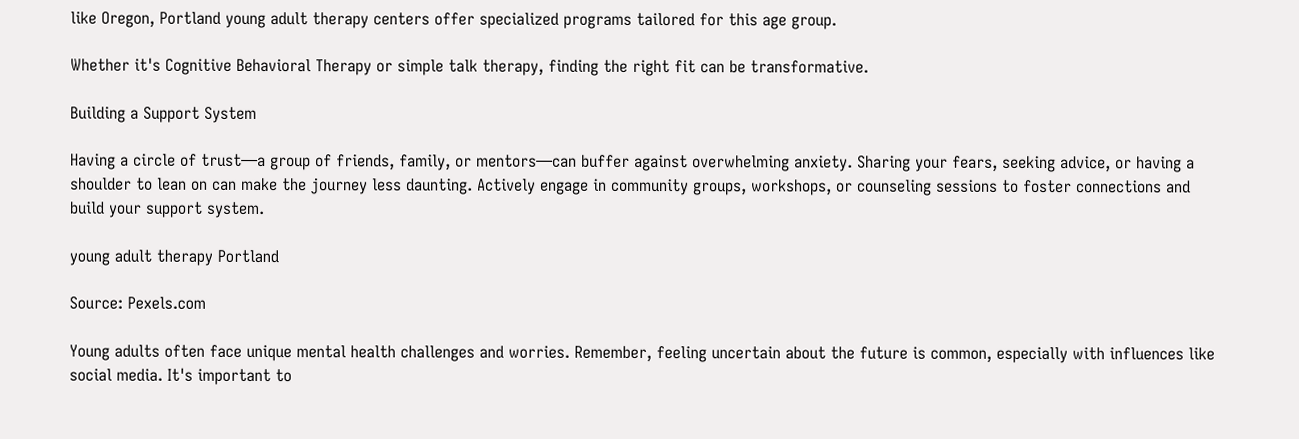like Oregon, Portland young adult therapy centers offer specialized programs tailored for this age group.

Whether it's Cognitive Behavioral Therapy or simple talk therapy, finding the right fit can be transformative.

Building a Support System

Having a circle of trust—a group of friends, family, or mentors—can buffer against overwhelming anxiety. Sharing your fears, seeking advice, or having a shoulder to lean on can make the journey less daunting. Actively engage in community groups, workshops, or counseling sessions to foster connections and build your support system.

young adult therapy Portland

Source: Pexels.com

Young adults often face unique mental health challenges and worries. Remember, feeling uncertain about the future is common, especially with influences like social media. It's important to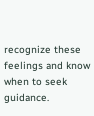recognize these feelings and know when to seek guidance.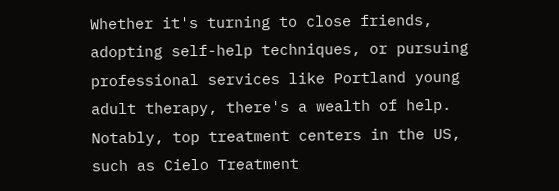Whether it's turning to close friends, adopting self-help techniques, or pursuing professional services like Portland young adult therapy, there's a wealth of help. Notably, top treatment centers in the US, such as Cielo Treatment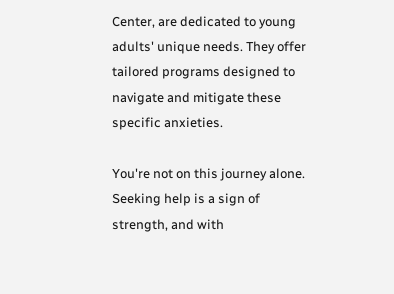Center, are dedicated to young adults' unique needs. They offer tailored programs designed to navigate and mitigate these specific anxieties.

You're not on this journey alone. Seeking help is a sign of strength, and with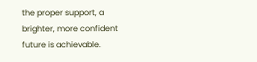the proper support, a brighter, more confident future is achievable.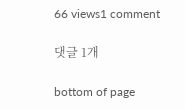66 views1 comment

댓글 1개

bottom of page